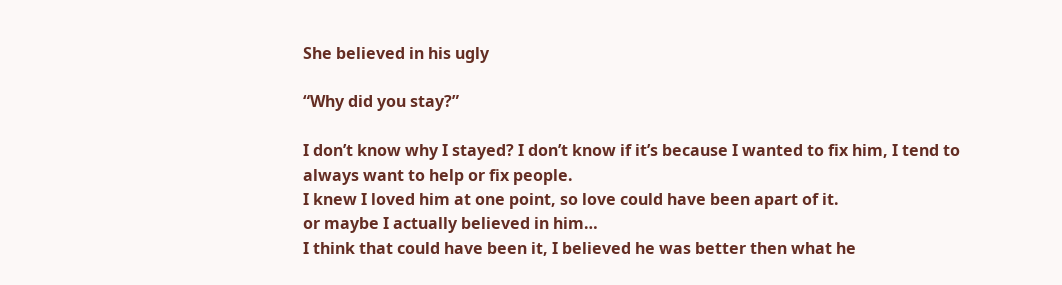She believed in his ugly

“Why did you stay?”

I don’t know why I stayed? I don’t know if it’s because I wanted to fix him, I tend to always want to help or fix people.
I knew I loved him at one point, so love could have been apart of it.
or maybe I actually believed in him…
I think that could have been it, I believed he was better then what he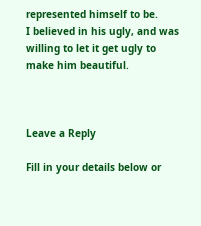represented himself to be.
I believed in his ugly, and was willing to let it get ugly to make him beautiful.



Leave a Reply

Fill in your details below or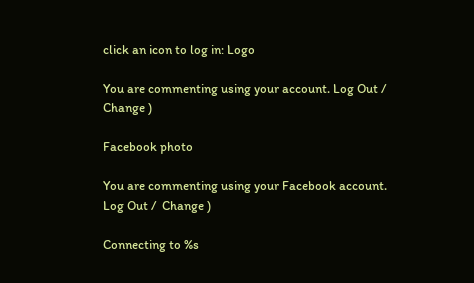click an icon to log in: Logo

You are commenting using your account. Log Out /  Change )

Facebook photo

You are commenting using your Facebook account. Log Out /  Change )

Connecting to %s